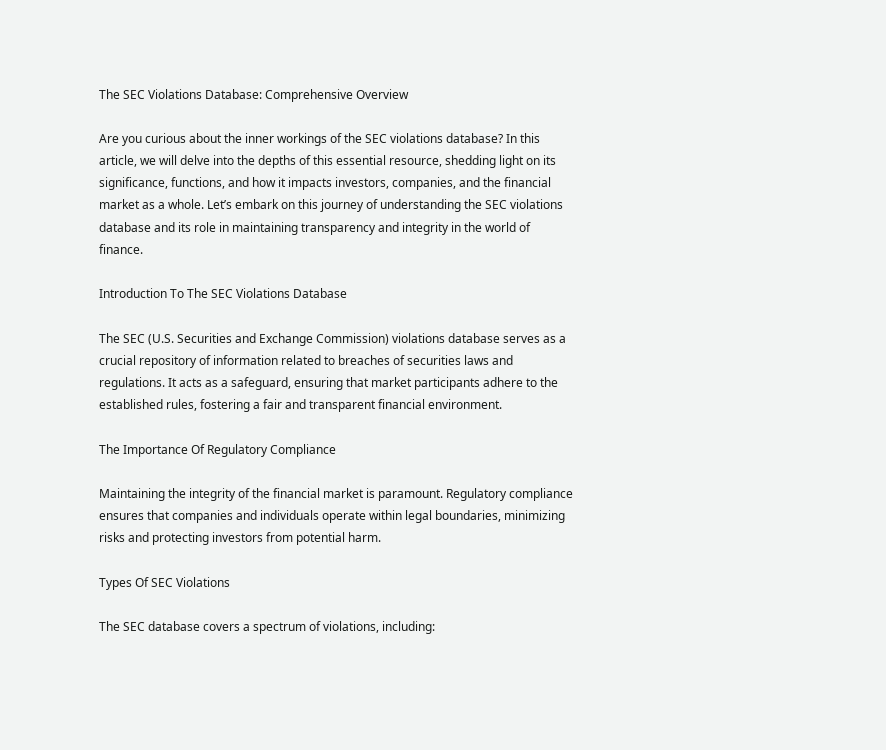The SEC Violations Database: Comprehensive Overview

Are you curious about the inner workings of the SEC violations database? In this article, we will delve into the depths of this essential resource, shedding light on its significance, functions, and how it impacts investors, companies, and the financial market as a whole. Let’s embark on this journey of understanding the SEC violations database and its role in maintaining transparency and integrity in the world of finance.

Introduction To The SEC Violations Database

The SEC (U.S. Securities and Exchange Commission) violations database serves as a crucial repository of information related to breaches of securities laws and regulations. It acts as a safeguard, ensuring that market participants adhere to the established rules, fostering a fair and transparent financial environment.

The Importance Of Regulatory Compliance

Maintaining the integrity of the financial market is paramount. Regulatory compliance ensures that companies and individuals operate within legal boundaries, minimizing risks and protecting investors from potential harm.

Types Of SEC Violations

The SEC database covers a spectrum of violations, including: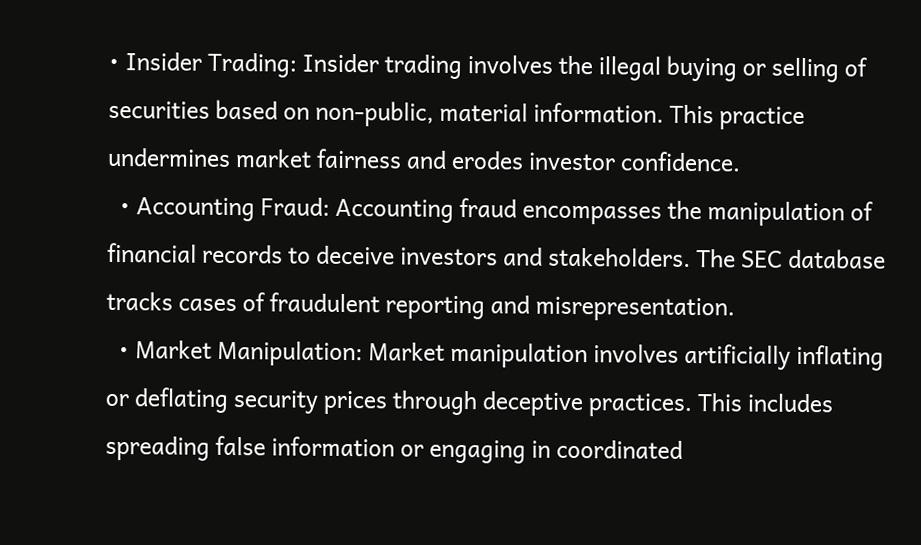• Insider Trading: Insider trading involves the illegal buying or selling of securities based on non-public, material information. This practice undermines market fairness and erodes investor confidence.
  • Accounting Fraud: Accounting fraud encompasses the manipulation of financial records to deceive investors and stakeholders. The SEC database tracks cases of fraudulent reporting and misrepresentation.
  • Market Manipulation: Market manipulation involves artificially inflating or deflating security prices through deceptive practices. This includes spreading false information or engaging in coordinated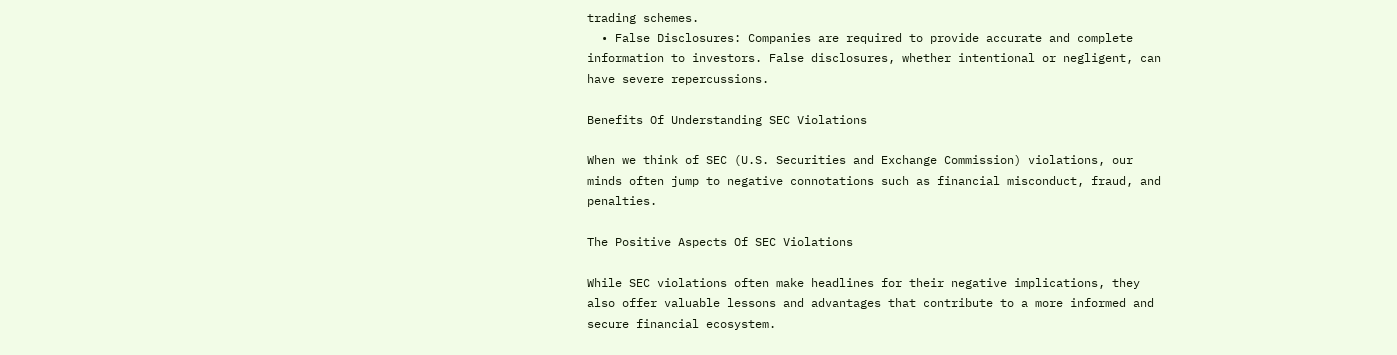trading schemes.
  • False Disclosures: Companies are required to provide accurate and complete information to investors. False disclosures, whether intentional or negligent, can have severe repercussions.

Benefits Of Understanding SEC Violations

When we think of SEC (U.S. Securities and Exchange Commission) violations, our minds often jump to negative connotations such as financial misconduct, fraud, and penalties.

The Positive Aspects Of SEC Violations

While SEC violations often make headlines for their negative implications, they also offer valuable lessons and advantages that contribute to a more informed and secure financial ecosystem.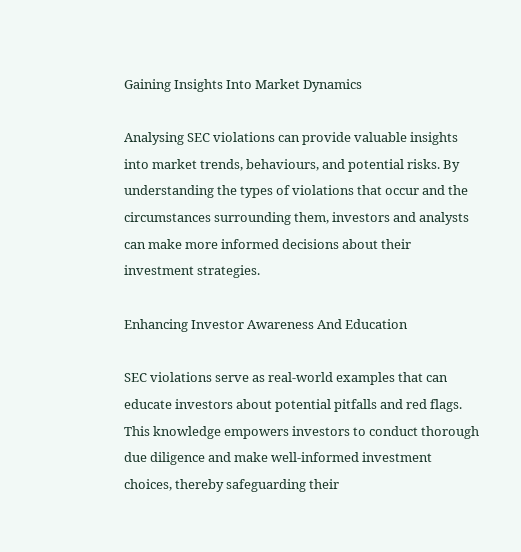Gaining Insights Into Market Dynamics

Analysing SEC violations can provide valuable insights into market trends, behaviours, and potential risks. By understanding the types of violations that occur and the circumstances surrounding them, investors and analysts can make more informed decisions about their investment strategies.

Enhancing Investor Awareness And Education

SEC violations serve as real-world examples that can educate investors about potential pitfalls and red flags. This knowledge empowers investors to conduct thorough due diligence and make well-informed investment choices, thereby safeguarding their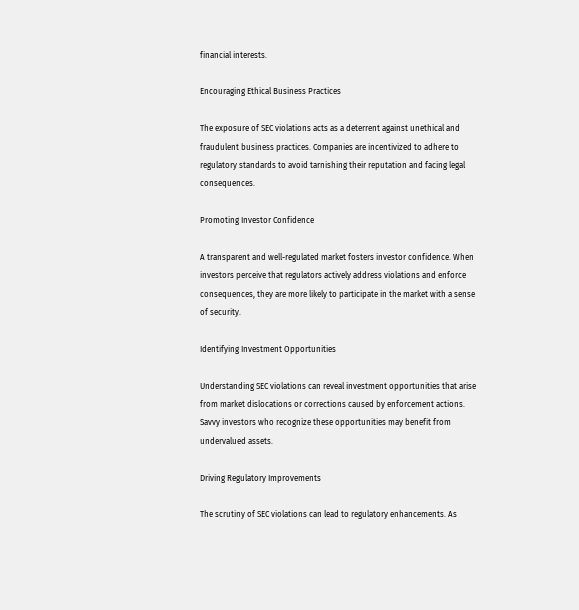financial interests.

Encouraging Ethical Business Practices

The exposure of SEC violations acts as a deterrent against unethical and fraudulent business practices. Companies are incentivized to adhere to regulatory standards to avoid tarnishing their reputation and facing legal consequences.

Promoting Investor Confidence

A transparent and well-regulated market fosters investor confidence. When investors perceive that regulators actively address violations and enforce consequences, they are more likely to participate in the market with a sense of security.

Identifying Investment Opportunities

Understanding SEC violations can reveal investment opportunities that arise from market dislocations or corrections caused by enforcement actions. Savvy investors who recognize these opportunities may benefit from undervalued assets.

Driving Regulatory Improvements

The scrutiny of SEC violations can lead to regulatory enhancements. As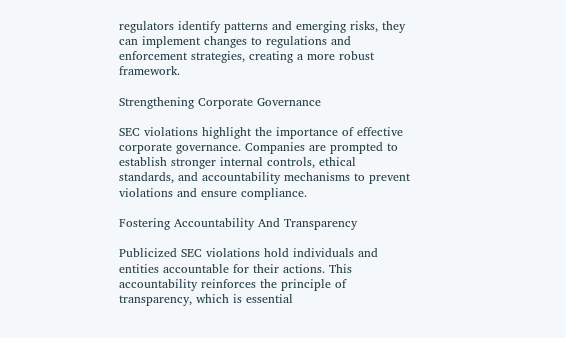regulators identify patterns and emerging risks, they can implement changes to regulations and enforcement strategies, creating a more robust framework.

Strengthening Corporate Governance

SEC violations highlight the importance of effective corporate governance. Companies are prompted to establish stronger internal controls, ethical standards, and accountability mechanisms to prevent violations and ensure compliance.

Fostering Accountability And Transparency

Publicized SEC violations hold individuals and entities accountable for their actions. This accountability reinforces the principle of transparency, which is essential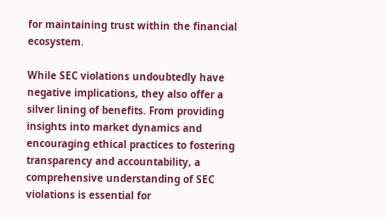for maintaining trust within the financial ecosystem.

While SEC violations undoubtedly have negative implications, they also offer a silver lining of benefits. From providing insights into market dynamics and encouraging ethical practices to fostering transparency and accountability, a comprehensive understanding of SEC violations is essential for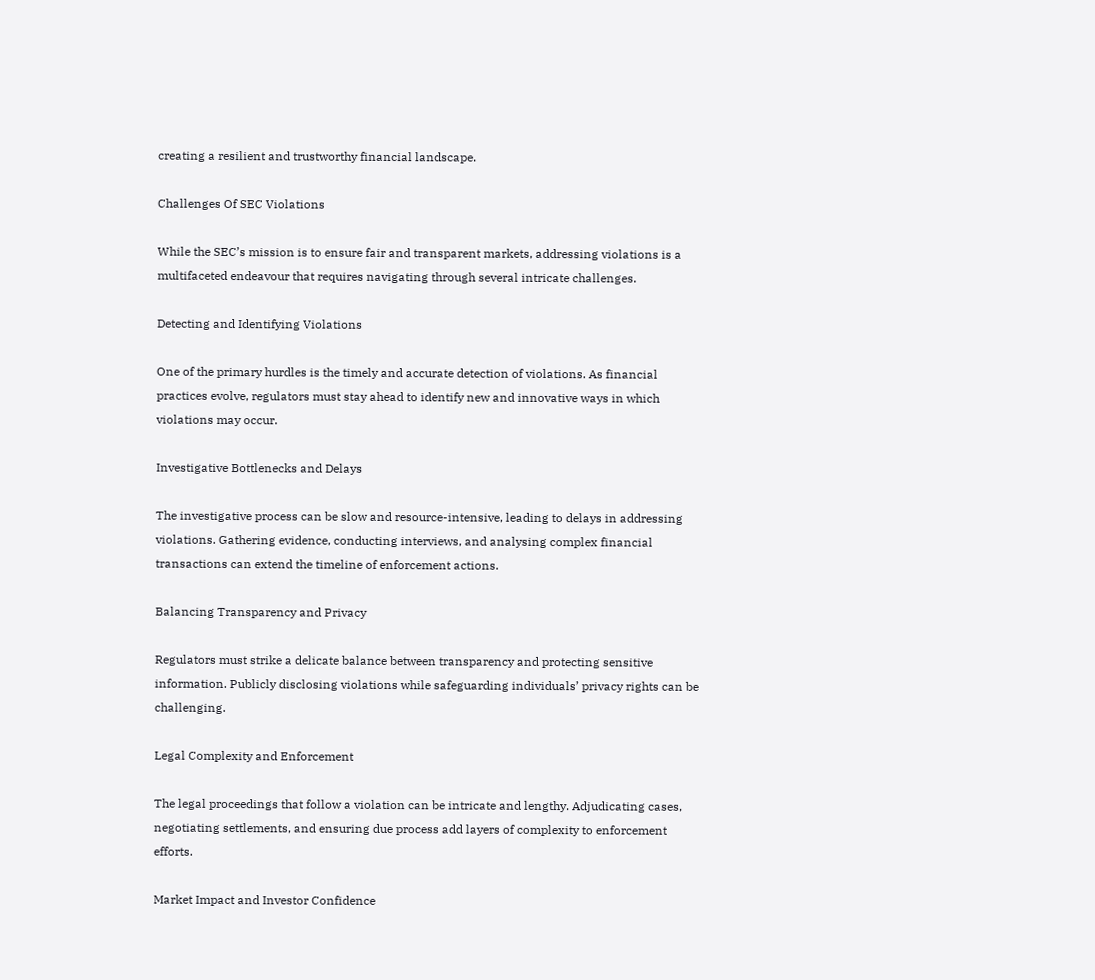creating a resilient and trustworthy financial landscape.

Challenges Of SEC Violations

While the SEC’s mission is to ensure fair and transparent markets, addressing violations is a multifaceted endeavour that requires navigating through several intricate challenges.

Detecting and Identifying Violations

One of the primary hurdles is the timely and accurate detection of violations. As financial practices evolve, regulators must stay ahead to identify new and innovative ways in which violations may occur.

Investigative Bottlenecks and Delays

The investigative process can be slow and resource-intensive, leading to delays in addressing violations. Gathering evidence, conducting interviews, and analysing complex financial transactions can extend the timeline of enforcement actions.

Balancing Transparency and Privacy

Regulators must strike a delicate balance between transparency and protecting sensitive information. Publicly disclosing violations while safeguarding individuals’ privacy rights can be challenging.

Legal Complexity and Enforcement

The legal proceedings that follow a violation can be intricate and lengthy. Adjudicating cases, negotiating settlements, and ensuring due process add layers of complexity to enforcement efforts.

Market Impact and Investor Confidence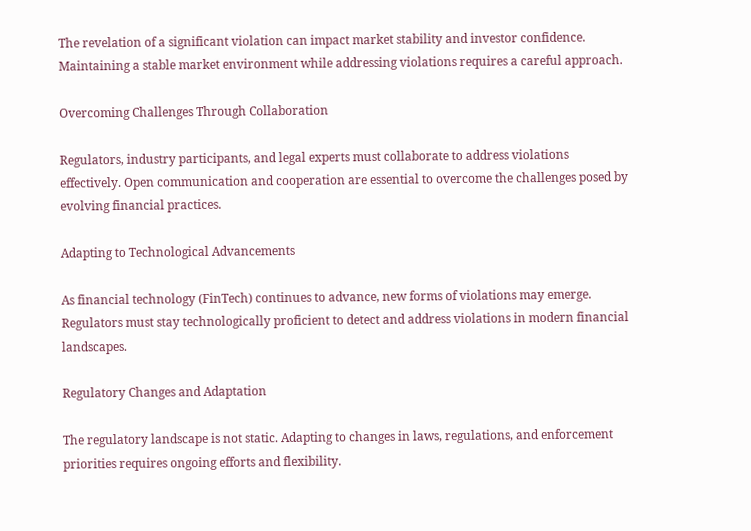The revelation of a significant violation can impact market stability and investor confidence. Maintaining a stable market environment while addressing violations requires a careful approach.

Overcoming Challenges Through Collaboration

Regulators, industry participants, and legal experts must collaborate to address violations effectively. Open communication and cooperation are essential to overcome the challenges posed by evolving financial practices.

Adapting to Technological Advancements

As financial technology (FinTech) continues to advance, new forms of violations may emerge. Regulators must stay technologically proficient to detect and address violations in modern financial landscapes.

Regulatory Changes and Adaptation

The regulatory landscape is not static. Adapting to changes in laws, regulations, and enforcement priorities requires ongoing efforts and flexibility.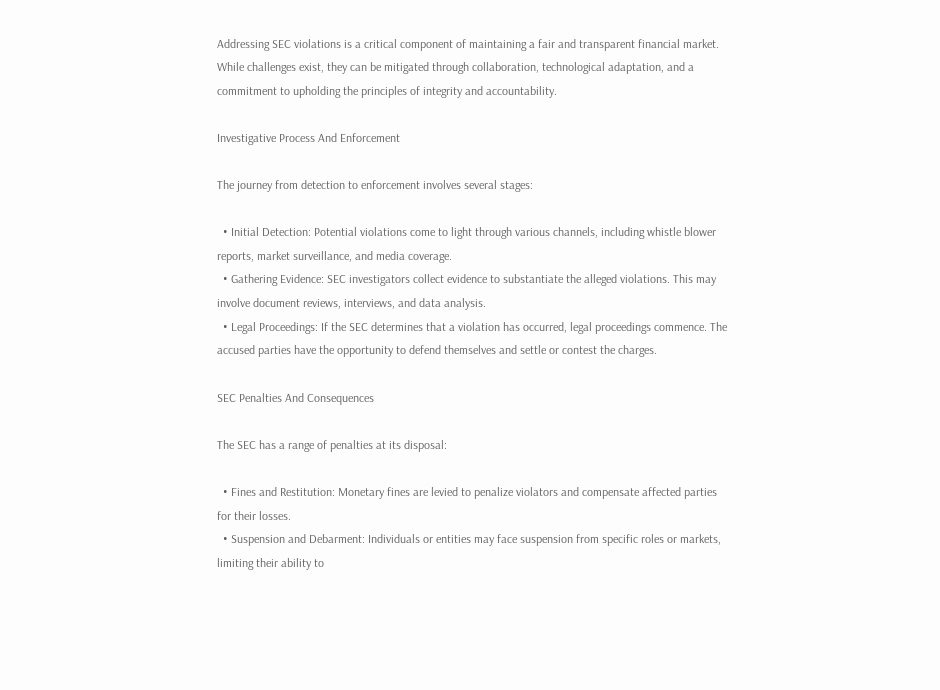Addressing SEC violations is a critical component of maintaining a fair and transparent financial market. While challenges exist, they can be mitigated through collaboration, technological adaptation, and a commitment to upholding the principles of integrity and accountability.

Investigative Process And Enforcement

The journey from detection to enforcement involves several stages:

  • Initial Detection: Potential violations come to light through various channels, including whistle blower reports, market surveillance, and media coverage.
  • Gathering Evidence: SEC investigators collect evidence to substantiate the alleged violations. This may involve document reviews, interviews, and data analysis.
  • Legal Proceedings: If the SEC determines that a violation has occurred, legal proceedings commence. The accused parties have the opportunity to defend themselves and settle or contest the charges.

SEC Penalties And Consequences

The SEC has a range of penalties at its disposal:

  • Fines and Restitution: Monetary fines are levied to penalize violators and compensate affected parties for their losses.
  • Suspension and Debarment: Individuals or entities may face suspension from specific roles or markets, limiting their ability to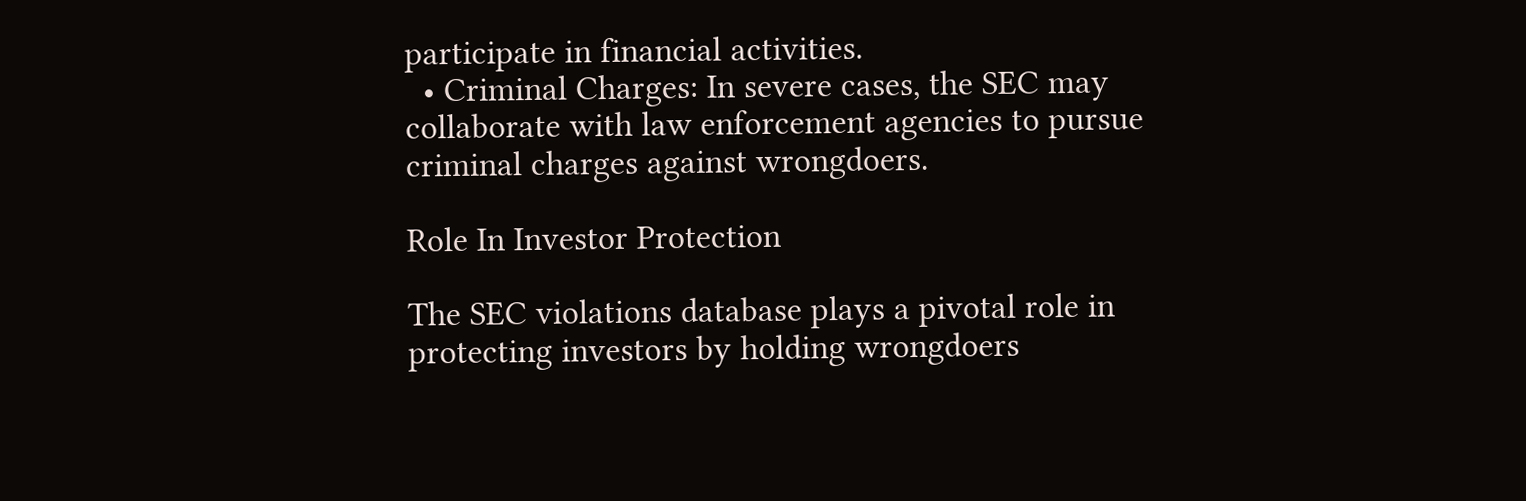participate in financial activities.
  • Criminal Charges: In severe cases, the SEC may collaborate with law enforcement agencies to pursue criminal charges against wrongdoers.

Role In Investor Protection

The SEC violations database plays a pivotal role in protecting investors by holding wrongdoers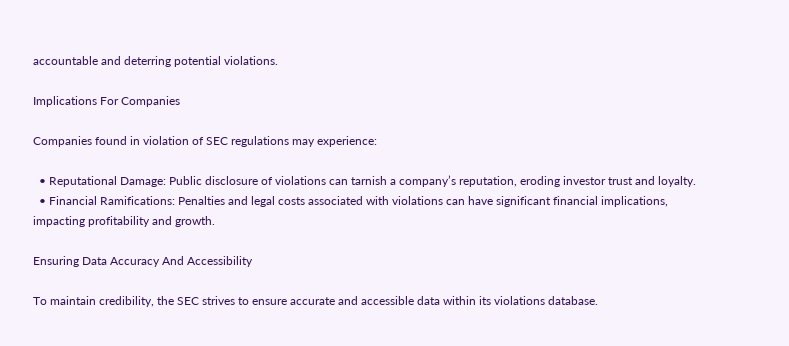accountable and deterring potential violations.

Implications For Companies

Companies found in violation of SEC regulations may experience:

  • Reputational Damage: Public disclosure of violations can tarnish a company’s reputation, eroding investor trust and loyalty.
  • Financial Ramifications: Penalties and legal costs associated with violations can have significant financial implications, impacting profitability and growth.

Ensuring Data Accuracy And Accessibility

To maintain credibility, the SEC strives to ensure accurate and accessible data within its violations database.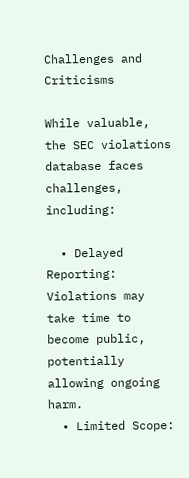Challenges and Criticisms

While valuable, the SEC violations database faces challenges, including:

  • Delayed Reporting: Violations may take time to become public, potentially allowing ongoing harm.
  • Limited Scope: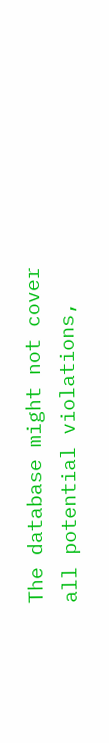The database might not cover all potential violations,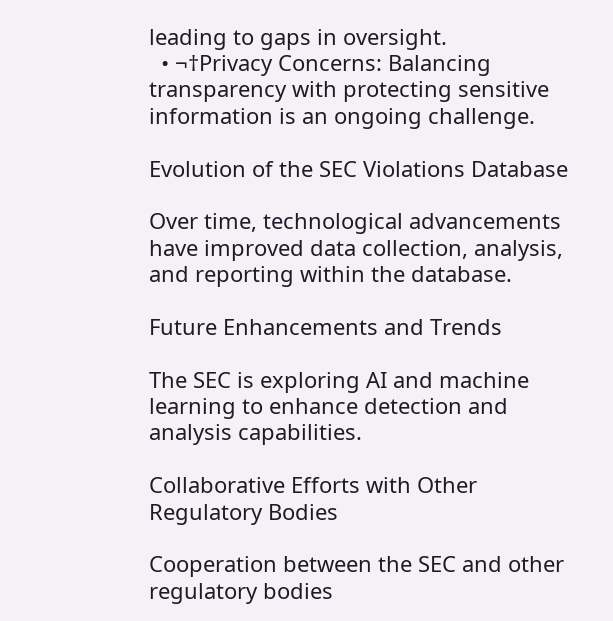leading to gaps in oversight.
  • ¬†Privacy Concerns: Balancing transparency with protecting sensitive information is an ongoing challenge.

Evolution of the SEC Violations Database

Over time, technological advancements have improved data collection, analysis, and reporting within the database.

Future Enhancements and Trends

The SEC is exploring AI and machine learning to enhance detection and analysis capabilities.

Collaborative Efforts with Other Regulatory Bodies

Cooperation between the SEC and other regulatory bodies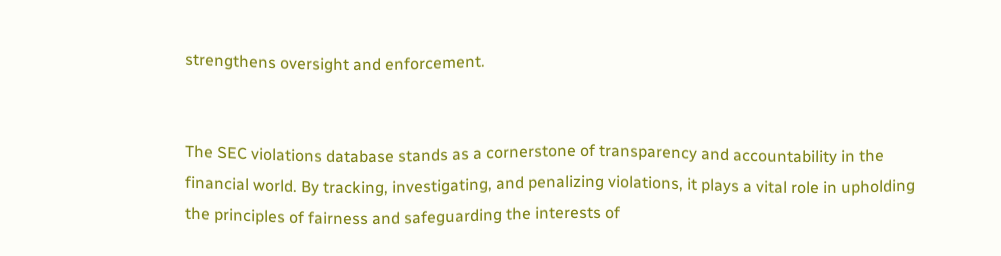strengthens oversight and enforcement.


The SEC violations database stands as a cornerstone of transparency and accountability in the financial world. By tracking, investigating, and penalizing violations, it plays a vital role in upholding the principles of fairness and safeguarding the interests of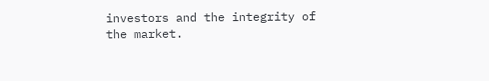investors and the integrity of the market.